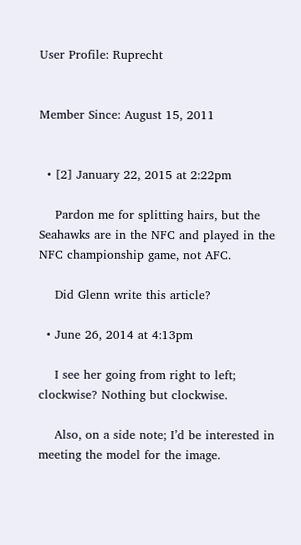User Profile: Ruprecht


Member Since: August 15, 2011


  • [2] January 22, 2015 at 2:22pm

    Pardon me for splitting hairs, but the Seahawks are in the NFC and played in the NFC championship game, not AFC.

    Did Glenn write this article?

  • June 26, 2014 at 4:13pm

    I see her going from right to left; clockwise? Nothing but clockwise.

    Also, on a side note; I’d be interested in meeting the model for the image.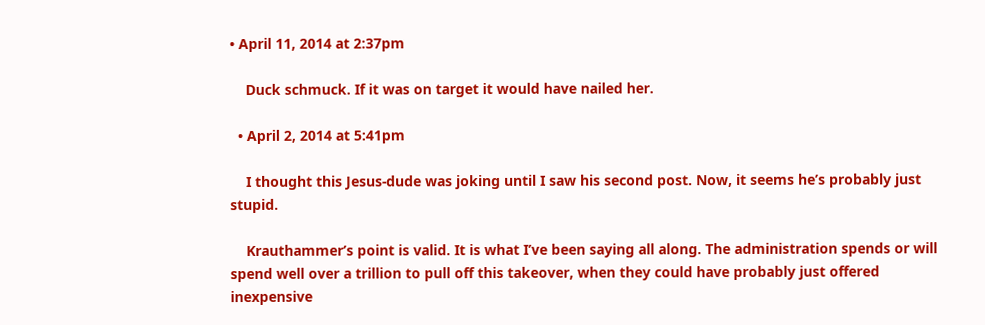• April 11, 2014 at 2:37pm

    Duck schmuck. If it was on target it would have nailed her.

  • April 2, 2014 at 5:41pm

    I thought this Jesus-dude was joking until I saw his second post. Now, it seems he’s probably just stupid.

    Krauthammer’s point is valid. It is what I’ve been saying all along. The administration spends or will spend well over a trillion to pull off this takeover, when they could have probably just offered inexpensive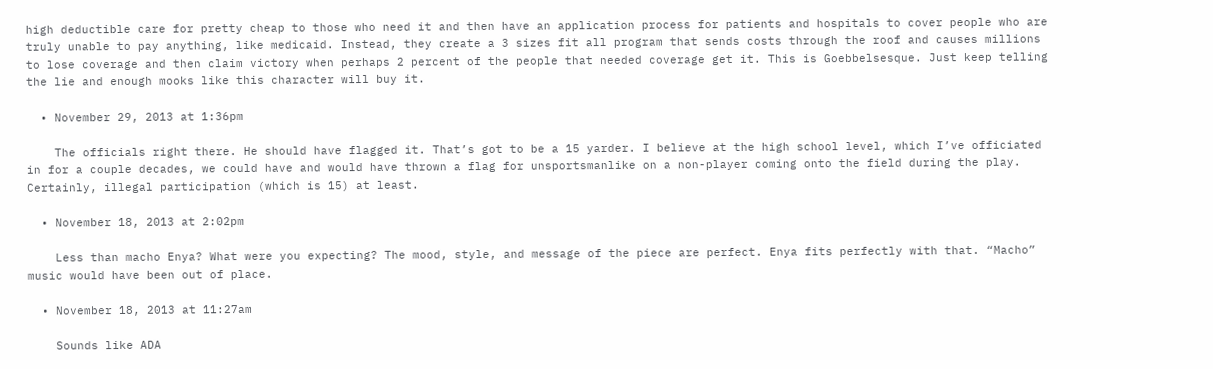high deductible care for pretty cheap to those who need it and then have an application process for patients and hospitals to cover people who are truly unable to pay anything, like medicaid. Instead, they create a 3 sizes fit all program that sends costs through the roof and causes millions to lose coverage and then claim victory when perhaps 2 percent of the people that needed coverage get it. This is Goebbelsesque. Just keep telling the lie and enough mooks like this character will buy it.

  • November 29, 2013 at 1:36pm

    The officials right there. He should have flagged it. That’s got to be a 15 yarder. I believe at the high school level, which I’ve officiated in for a couple decades, we could have and would have thrown a flag for unsportsmanlike on a non-player coming onto the field during the play. Certainly, illegal participation (which is 15) at least.

  • November 18, 2013 at 2:02pm

    Less than macho Enya? What were you expecting? The mood, style, and message of the piece are perfect. Enya fits perfectly with that. “Macho” music would have been out of place.

  • November 18, 2013 at 11:27am

    Sounds like ADA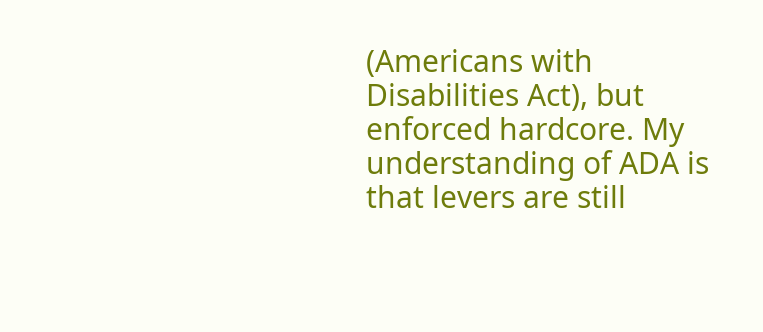(Americans with Disabilities Act), but enforced hardcore. My understanding of ADA is that levers are still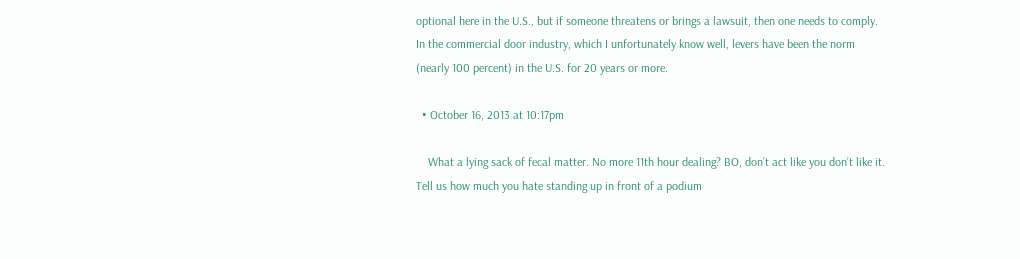optional here in the U.S., but if someone threatens or brings a lawsuit, then one needs to comply. In the commercial door industry, which I unfortunately know well, levers have been the norm (nearly 100 percent) in the U.S. for 20 years or more.

  • October 16, 2013 at 10:17pm

    What a lying sack of fecal matter. No more 11th hour dealing? BO, don’t act like you don’t like it. Tell us how much you hate standing up in front of a podium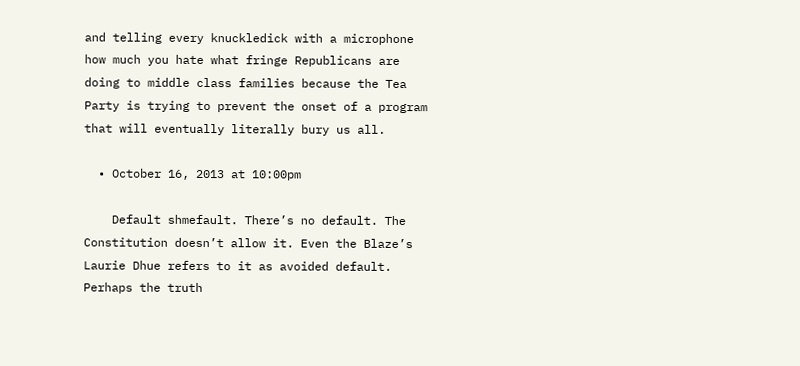and telling every knuckledick with a microphone how much you hate what fringe Republicans are doing to middle class families because the Tea Party is trying to prevent the onset of a program that will eventually literally bury us all.

  • October 16, 2013 at 10:00pm

    Default shmefault. There’s no default. The Constitution doesn’t allow it. Even the Blaze’s Laurie Dhue refers to it as avoided default. Perhaps the truth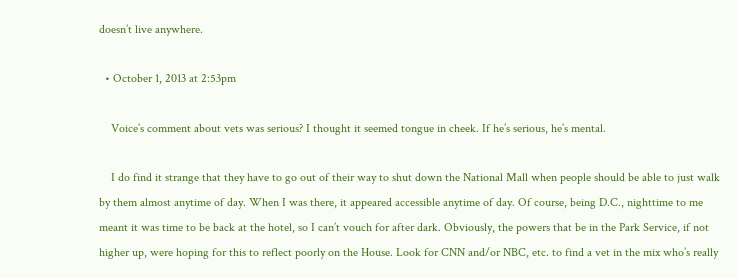doesn’t live anywhere.

  • October 1, 2013 at 2:53pm

    Voice’s comment about vets was serious? I thought it seemed tongue in cheek. If he’s serious, he’s mental.

    I do find it strange that they have to go out of their way to shut down the National Mall when people should be able to just walk by them almost anytime of day. When I was there, it appeared accessible anytime of day. Of course, being D.C., nighttime to me meant it was time to be back at the hotel, so I can’t vouch for after dark. Obviously, the powers that be in the Park Service, if not higher up, were hoping for this to reflect poorly on the House. Look for CNN and/or NBC, etc. to find a vet in the mix who’s really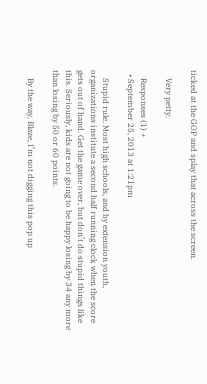ticked at the GOP and splay that across the screen.

    Very petty.

    Responses (1) +
  • September 25, 2013 at 1:21pm

    Stupid rule. Most high schools, and by extension youth, organizations institute a second half running clock when the score gets out of hand. Get the game over, but don’t do stupid things like this. Seriously, kids are not going to be happy losing by 34 any more than losing by 50 or 60 points.

    By the way, Blaze, I’m not digging this pop up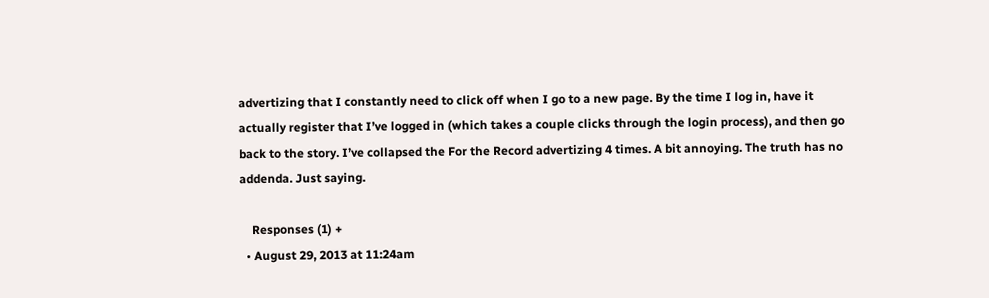advertizing that I constantly need to click off when I go to a new page. By the time I log in, have it actually register that I’ve logged in (which takes a couple clicks through the login process), and then go back to the story. I’ve collapsed the For the Record advertizing 4 times. A bit annoying. The truth has no addenda. Just saying.

    Responses (1) +
  • August 29, 2013 at 11:24am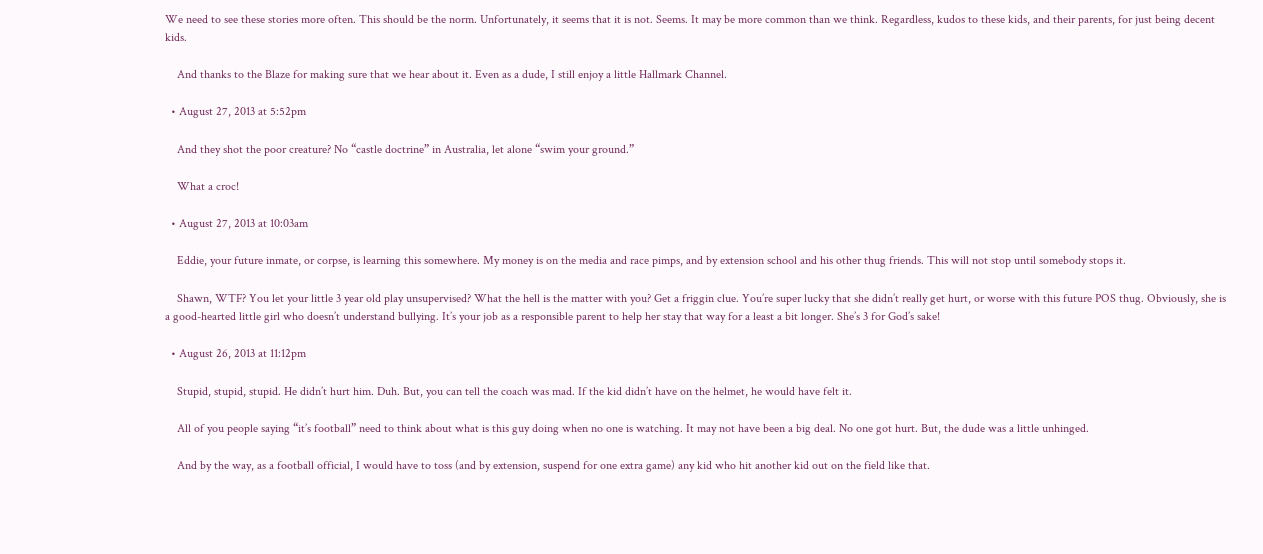We need to see these stories more often. This should be the norm. Unfortunately, it seems that it is not. Seems. It may be more common than we think. Regardless, kudos to these kids, and their parents, for just being decent kids.

    And thanks to the Blaze for making sure that we hear about it. Even as a dude, I still enjoy a little Hallmark Channel.

  • August 27, 2013 at 5:52pm

    And they shot the poor creature? No “castle doctrine” in Australia, let alone “swim your ground.”

    What a croc!

  • August 27, 2013 at 10:03am

    Eddie, your future inmate, or corpse, is learning this somewhere. My money is on the media and race pimps, and by extension school and his other thug friends. This will not stop until somebody stops it.

    Shawn, WTF? You let your little 3 year old play unsupervised? What the hell is the matter with you? Get a friggin clue. You’re super lucky that she didn’t really get hurt, or worse with this future POS thug. Obviously, she is a good-hearted little girl who doesn’t understand bullying. It’s your job as a responsible parent to help her stay that way for a least a bit longer. She’s 3 for God’s sake!

  • August 26, 2013 at 11:12pm

    Stupid, stupid, stupid. He didn’t hurt him. Duh. But, you can tell the coach was mad. If the kid didn’t have on the helmet, he would have felt it.

    All of you people saying “it’s football” need to think about what is this guy doing when no one is watching. It may not have been a big deal. No one got hurt. But, the dude was a little unhinged.

    And by the way, as a football official, I would have to toss (and by extension, suspend for one extra game) any kid who hit another kid out on the field like that.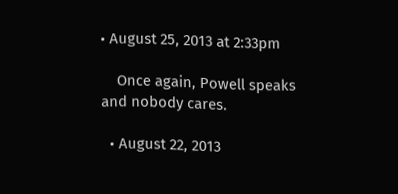• August 25, 2013 at 2:33pm

    Once again, Powell speaks and nobody cares.

  • August 22, 2013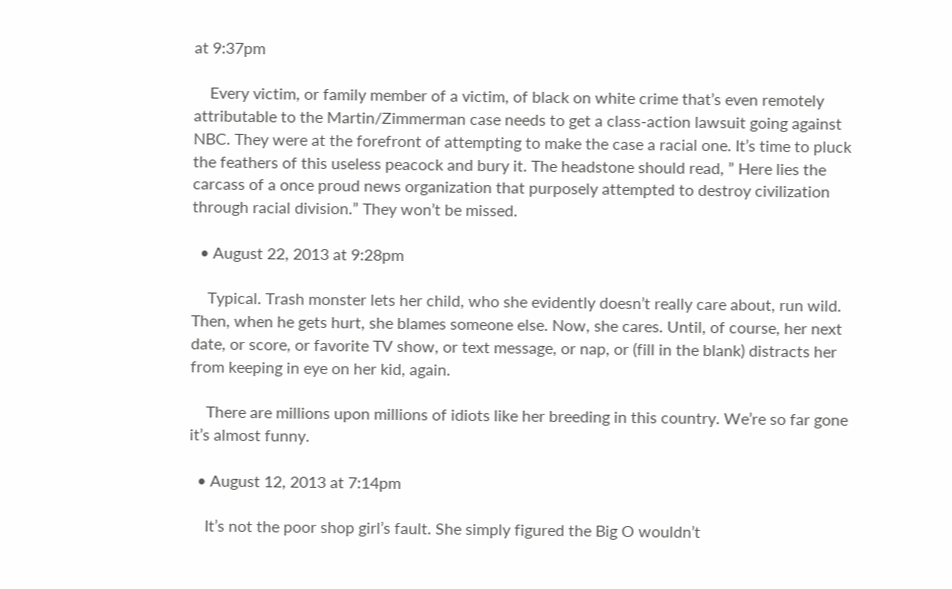at 9:37pm

    Every victim, or family member of a victim, of black on white crime that’s even remotely attributable to the Martin/Zimmerman case needs to get a class-action lawsuit going against NBC. They were at the forefront of attempting to make the case a racial one. It’s time to pluck the feathers of this useless peacock and bury it. The headstone should read, ” Here lies the carcass of a once proud news organization that purposely attempted to destroy civilization through racial division.” They won’t be missed.

  • August 22, 2013 at 9:28pm

    Typical. Trash monster lets her child, who she evidently doesn’t really care about, run wild. Then, when he gets hurt, she blames someone else. Now, she cares. Until, of course, her next date, or score, or favorite TV show, or text message, or nap, or (fill in the blank) distracts her from keeping in eye on her kid, again.

    There are millions upon millions of idiots like her breeding in this country. We’re so far gone it’s almost funny.

  • August 12, 2013 at 7:14pm

    It’s not the poor shop girl’s fault. She simply figured the Big O wouldn’t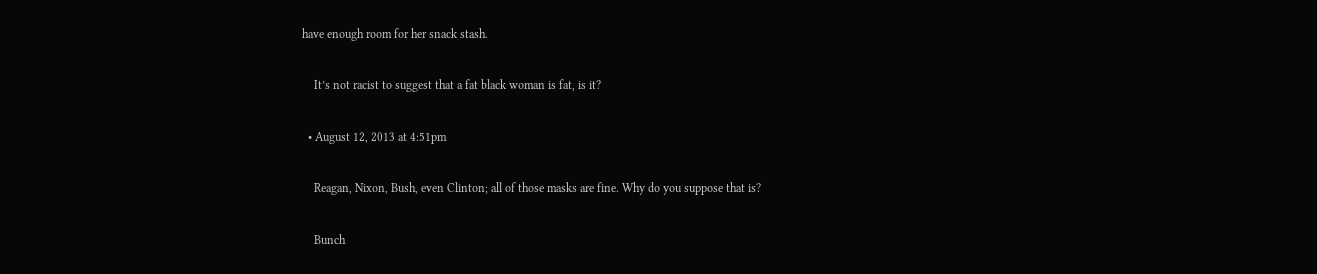have enough room for her snack stash.

    It’s not racist to suggest that a fat black woman is fat, is it?

  • August 12, 2013 at 4:51pm

    Reagan, Nixon, Bush, even Clinton; all of those masks are fine. Why do you suppose that is?

    Bunch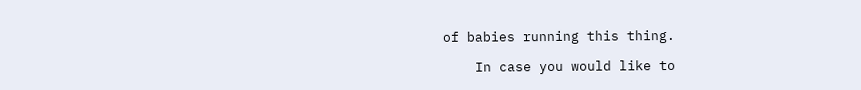of babies running this thing.

    In case you would like to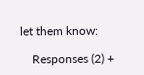let them know:

    Responses (2) +